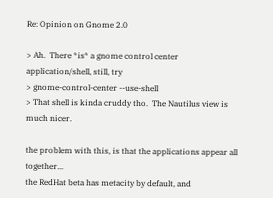Re: Opinion on Gnome 2.0

> Ah.  There *is* a gnome control center application/shell, still, try
> gnome-control-center --use-shell
> That shell is kinda cruddy tho.  The Nautilus view is much nicer.

the problem with this, is that the applications appear all together...
the RedHat beta has metacity by default, and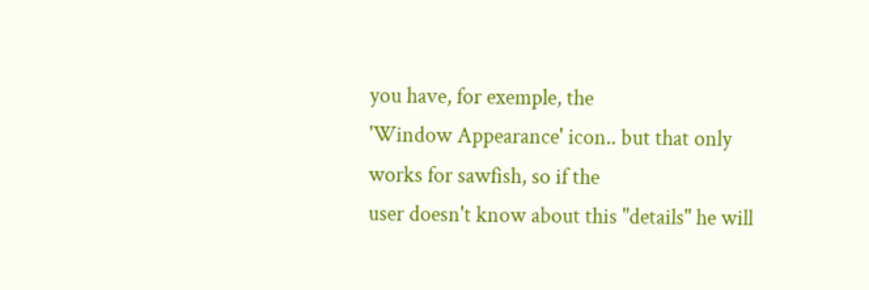you have, for exemple, the
'Window Appearance' icon.. but that only works for sawfish, so if the
user doesn't know about this "details" he will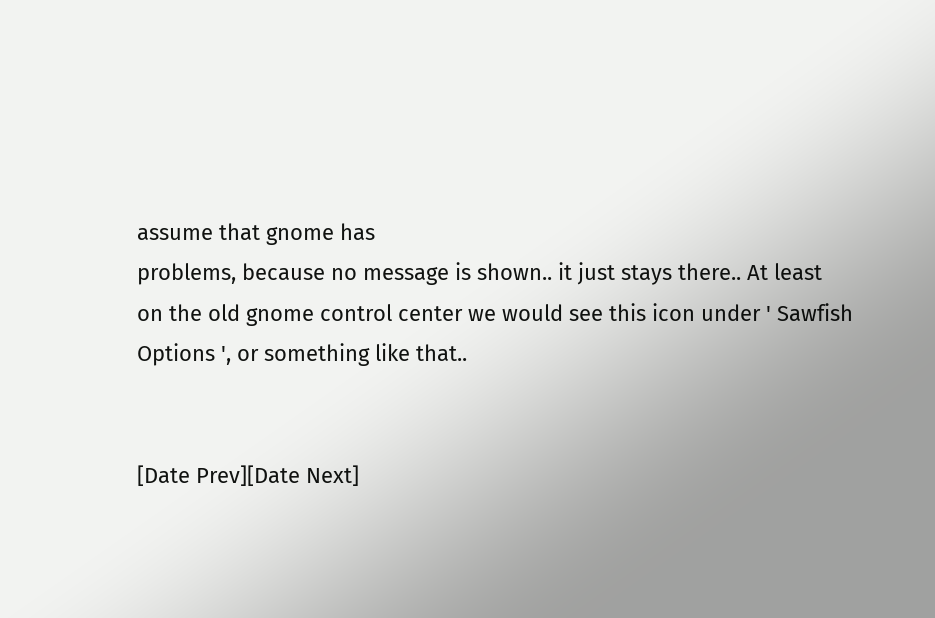assume that gnome has
problems, because no message is shown.. it just stays there.. At least
on the old gnome control center we would see this icon under ' Sawfish
Options ', or something like that..


[Date Prev][Date Next]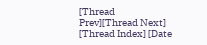[Thread Prev][Thread Next]   [Thread Index] [Date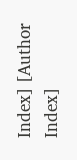Index] [Author Index]